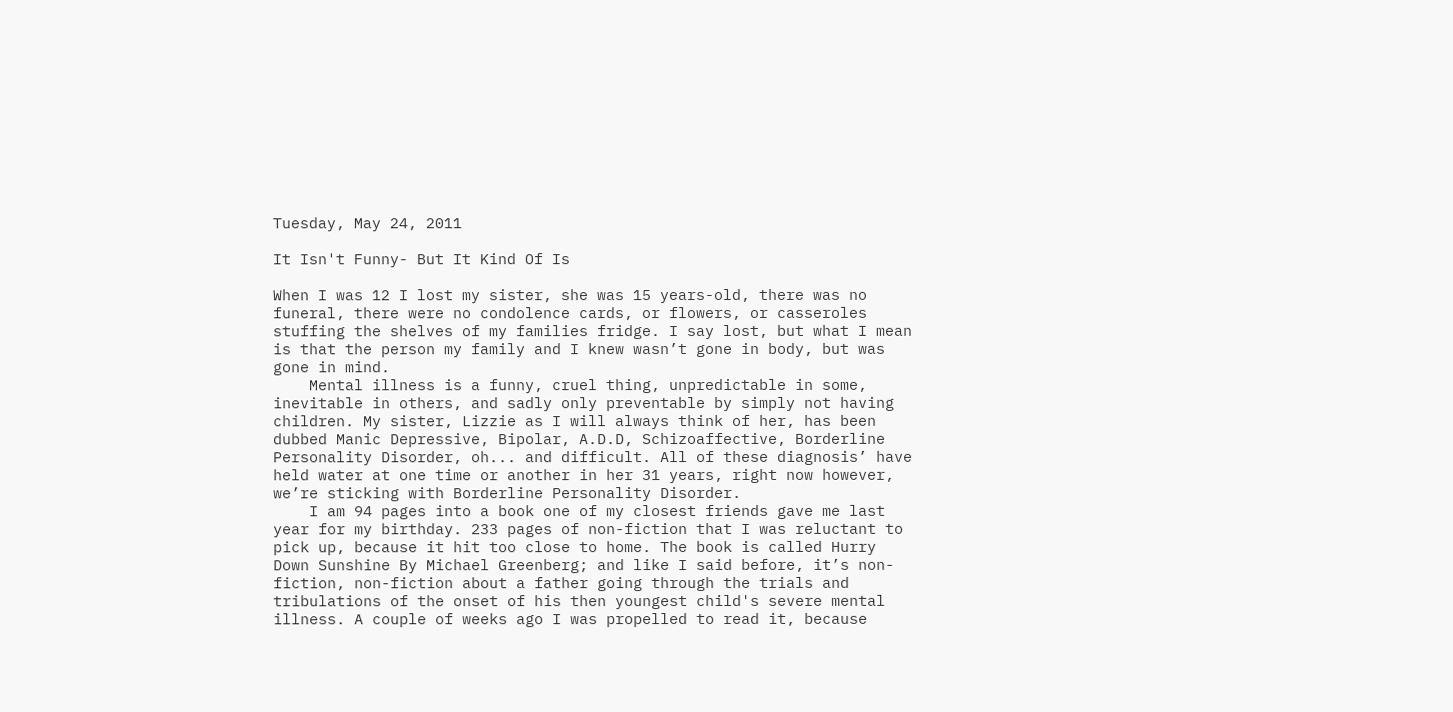Tuesday, May 24, 2011

It Isn't Funny- But It Kind Of Is

When I was 12 I lost my sister, she was 15 years-old, there was no funeral, there were no condolence cards, or flowers, or casseroles stuffing the shelves of my families fridge. I say lost, but what I mean is that the person my family and I knew wasn’t gone in body, but was gone in mind.
    Mental illness is a funny, cruel thing, unpredictable in some, inevitable in others, and sadly only preventable by simply not having children. My sister, Lizzie as I will always think of her, has been dubbed Manic Depressive, Bipolar, A.D.D, Schizoaffective, Borderline Personality Disorder, oh... and difficult. All of these diagnosis’ have held water at one time or another in her 31 years, right now however, we’re sticking with Borderline Personality Disorder.
    I am 94 pages into a book one of my closest friends gave me last year for my birthday. 233 pages of non-fiction that I was reluctant to pick up, because it hit too close to home. The book is called Hurry Down Sunshine By Michael Greenberg; and like I said before, it’s non-fiction, non-fiction about a father going through the trials and tribulations of the onset of his then youngest child's severe mental illness. A couple of weeks ago I was propelled to read it, because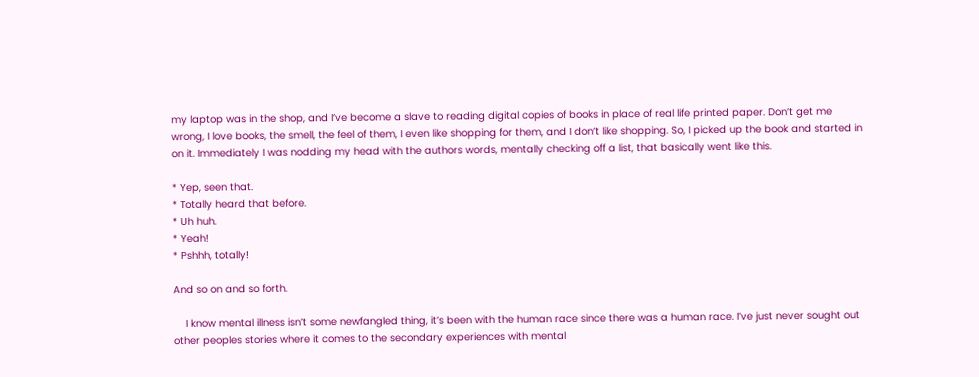my laptop was in the shop, and I’ve become a slave to reading digital copies of books in place of real life printed paper. Don’t get me wrong, I love books, the smell, the feel of them, I even like shopping for them, and I don’t like shopping. So, I picked up the book and started in on it. Immediately I was nodding my head with the authors words, mentally checking off a list, that basically went like this.

* Yep, seen that.
* Totally heard that before.
* Uh huh.
* Yeah!
* Pshhh, totally!

And so on and so forth.

    I know mental illness isn’t some newfangled thing, it’s been with the human race since there was a human race. I’ve just never sought out other peoples stories where it comes to the secondary experiences with mental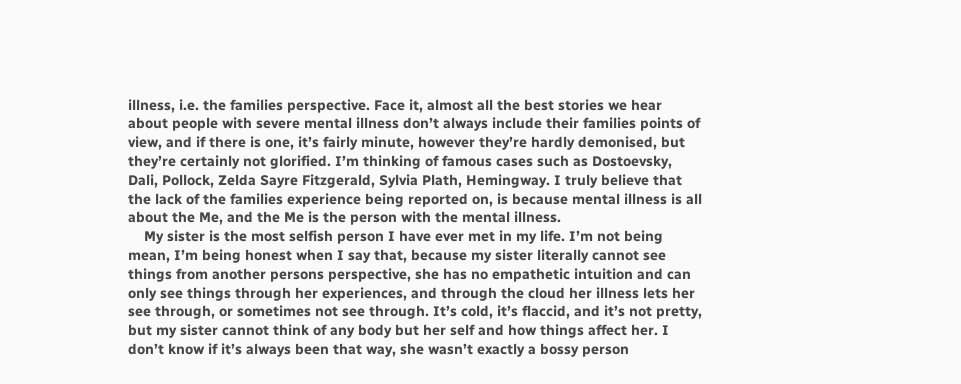illness, i.e. the families perspective. Face it, almost all the best stories we hear about people with severe mental illness don’t always include their families points of view, and if there is one, it’s fairly minute, however they’re hardly demonised, but they’re certainly not glorified. I’m thinking of famous cases such as Dostoevsky, Dali, Pollock, Zelda Sayre Fitzgerald, Sylvia Plath, Hemingway. I truly believe that the lack of the families experience being reported on, is because mental illness is all about the Me, and the Me is the person with the mental illness.
    My sister is the most selfish person I have ever met in my life. I’m not being mean, I’m being honest when I say that, because my sister literally cannot see things from another persons perspective, she has no empathetic intuition and can only see things through her experiences, and through the cloud her illness lets her see through, or sometimes not see through. It’s cold, it’s flaccid, and it’s not pretty, but my sister cannot think of any body but her self and how things affect her. I don’t know if it’s always been that way, she wasn’t exactly a bossy person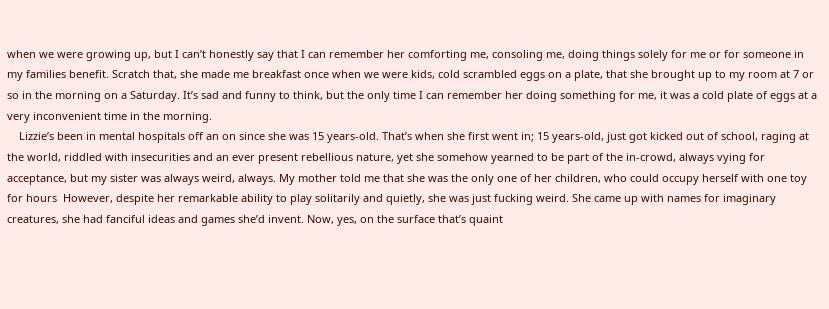when we were growing up, but I can’t honestly say that I can remember her comforting me, consoling me, doing things solely for me or for someone in my families benefit. Scratch that, she made me breakfast once when we were kids, cold scrambled eggs on a plate, that she brought up to my room at 7 or so in the morning on a Saturday. It’s sad and funny to think, but the only time I can remember her doing something for me, it was a cold plate of eggs at a very inconvenient time in the morning.
    Lizzie’s been in mental hospitals off an on since she was 15 years-old. That’s when she first went in; 15 years-old, just got kicked out of school, raging at the world, riddled with insecurities and an ever present rebellious nature, yet she somehow yearned to be part of the in-crowd, always vying for acceptance, but my sister was always weird, always. My mother told me that she was the only one of her children, who could occupy herself with one toy for hours  However, despite her remarkable ability to play solitarily and quietly, she was just fucking weird. She came up with names for imaginary creatures, she had fanciful ideas and games she’d invent. Now, yes, on the surface that’s quaint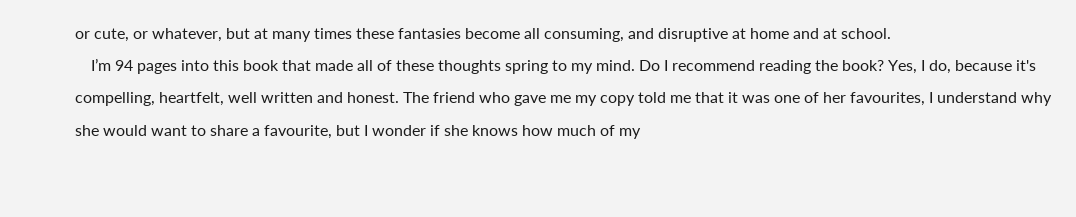or cute, or whatever, but at many times these fantasies become all consuming, and disruptive at home and at school.
    I’m 94 pages into this book that made all of these thoughts spring to my mind. Do I recommend reading the book? Yes, I do, because it's compelling, heartfelt, well written and honest. The friend who gave me my copy told me that it was one of her favourites, I understand why she would want to share a favourite, but I wonder if she knows how much of my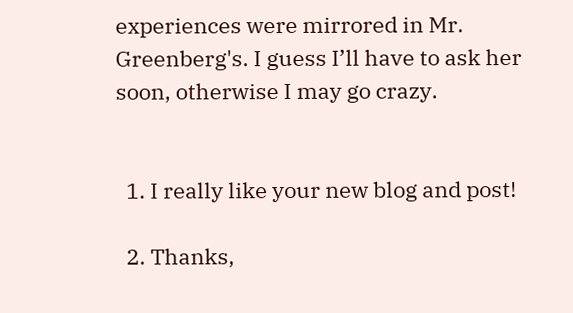experiences were mirrored in Mr. Greenberg's. I guess I’ll have to ask her soon, otherwise I may go crazy.


  1. I really like your new blog and post!

  2. Thanks,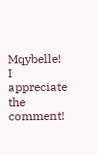Mqybelle! I appreciate the comment!